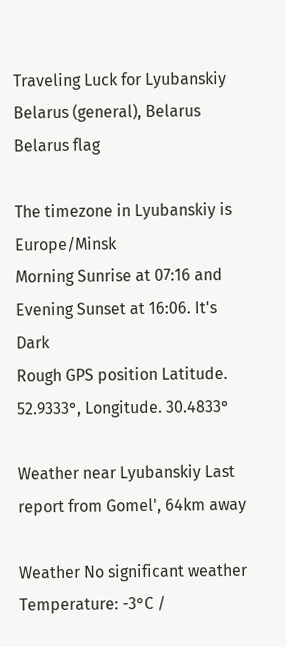Traveling Luck for Lyubanskiy Belarus (general), Belarus Belarus flag

The timezone in Lyubanskiy is Europe/Minsk
Morning Sunrise at 07:16 and Evening Sunset at 16:06. It's Dark
Rough GPS position Latitude. 52.9333°, Longitude. 30.4833°

Weather near Lyubanskiy Last report from Gomel', 64km away

Weather No significant weather Temperature: -3°C /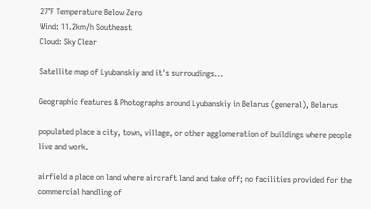27°F Temperature Below Zero
Wind: 11.2km/h Southeast
Cloud: Sky Clear

Satellite map of Lyubanskiy and it's surroudings...

Geographic features & Photographs around Lyubanskiy in Belarus (general), Belarus

populated place a city, town, village, or other agglomeration of buildings where people live and work.

airfield a place on land where aircraft land and take off; no facilities provided for the commercial handling of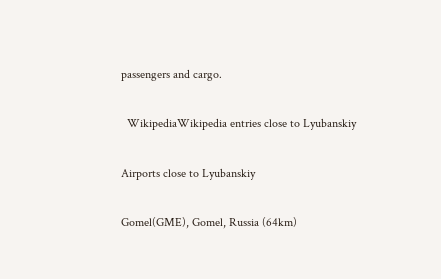passengers and cargo.

  WikipediaWikipedia entries close to Lyubanskiy

Airports close to Lyubanskiy

Gomel(GME), Gomel, Russia (64km)